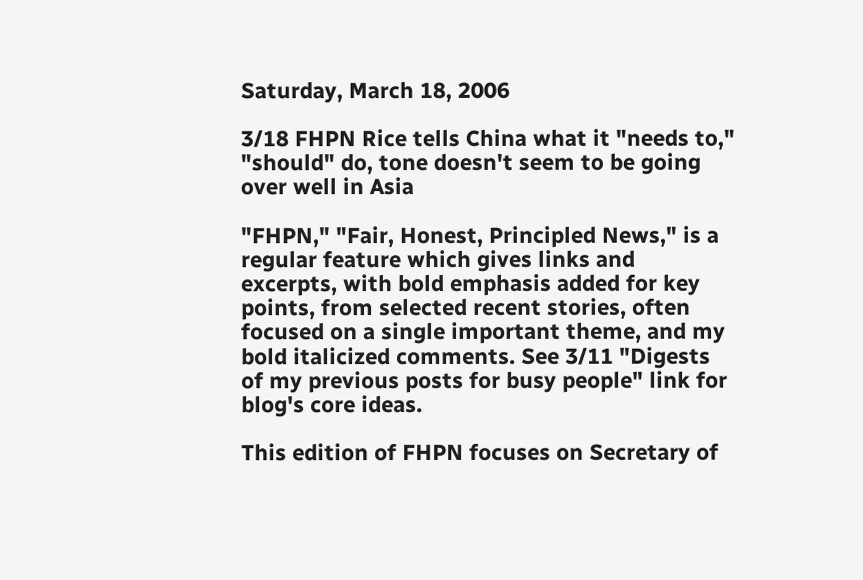Saturday, March 18, 2006

3/18 FHPN Rice tells China what it "needs to," "should" do, tone doesn't seem to be going over well in Asia

"FHPN," "Fair, Honest, Principled News," is a regular feature which gives links and excerpts, with bold emphasis added for key points, from selected recent stories, often focused on a single important theme, and my bold italicized comments. See 3/11 "Digests of my previous posts for busy people" link for blog's core ideas.

This edition of FHPN focuses on Secretary of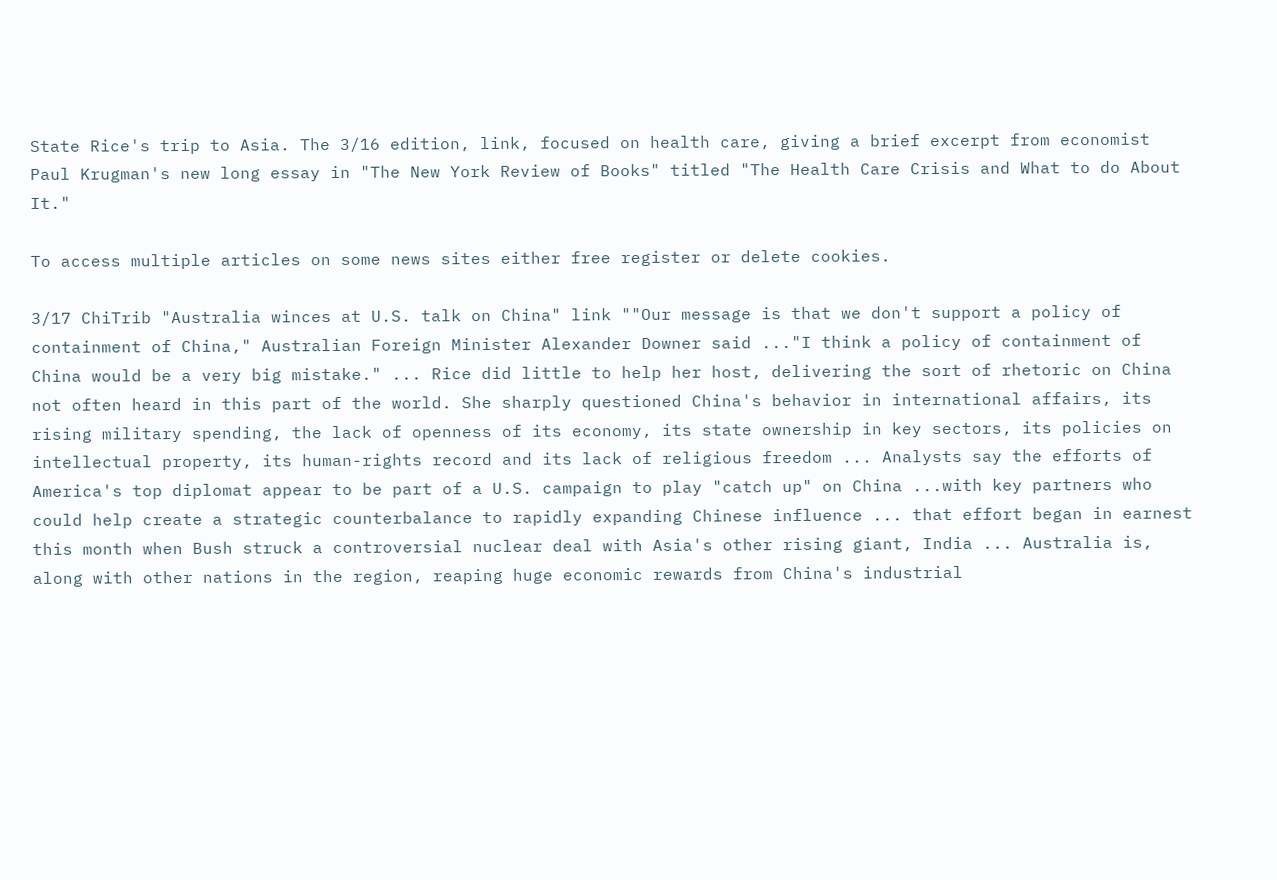State Rice's trip to Asia. The 3/16 edition, link, focused on health care, giving a brief excerpt from economist Paul Krugman's new long essay in "The New York Review of Books" titled "The Health Care Crisis and What to do About It."

To access multiple articles on some news sites either free register or delete cookies.

3/17 ChiTrib "Australia winces at U.S. talk on China" link ""Our message is that we don't support a policy of containment of China," Australian Foreign Minister Alexander Downer said ..."I think a policy of containment of China would be a very big mistake." ... Rice did little to help her host, delivering the sort of rhetoric on China not often heard in this part of the world. She sharply questioned China's behavior in international affairs, its rising military spending, the lack of openness of its economy, its state ownership in key sectors, its policies on intellectual property, its human-rights record and its lack of religious freedom ... Analysts say the efforts of America's top diplomat appear to be part of a U.S. campaign to play "catch up" on China ...with key partners who could help create a strategic counterbalance to rapidly expanding Chinese influence ... that effort began in earnest this month when Bush struck a controversial nuclear deal with Asia's other rising giant, India ... Australia is, along with other nations in the region, reaping huge economic rewards from China's industrial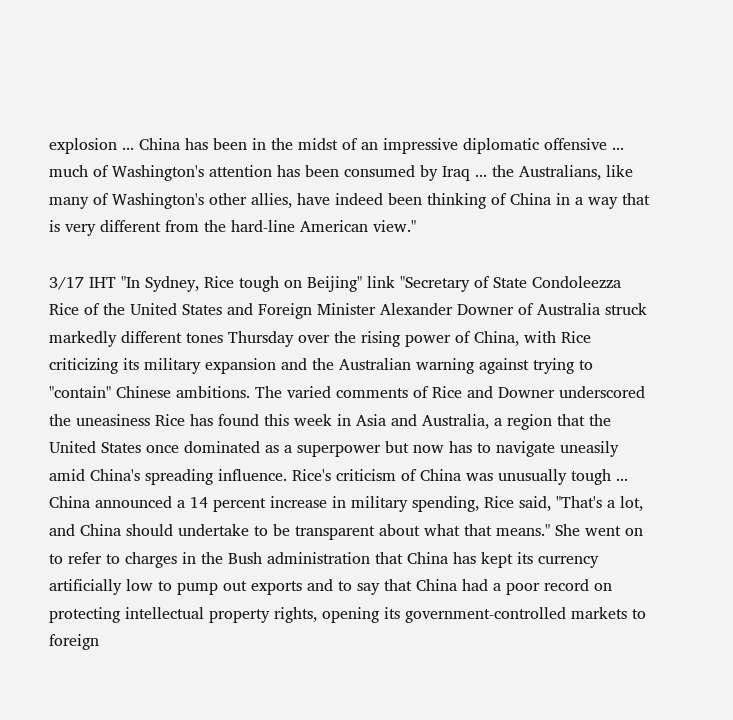explosion ... China has been in the midst of an impressive diplomatic offensive ... much of Washington's attention has been consumed by Iraq ... the Australians, like many of Washington's other allies, have indeed been thinking of China in a way that is very different from the hard-line American view."

3/17 IHT "In Sydney, Rice tough on Beijing" link "Secretary of State Condoleezza Rice of the United States and Foreign Minister Alexander Downer of Australia struck markedly different tones Thursday over the rising power of China, with Rice criticizing its military expansion and the Australian warning against trying to "contain" Chinese ambitions. The varied comments of Rice and Downer underscored the uneasiness Rice has found this week in Asia and Australia, a region that the United States once dominated as a superpower but now has to navigate uneasily amid China's spreading influence. Rice's criticism of China was unusually tough ... China announced a 14 percent increase in military spending, Rice said, "That's a lot, and China should undertake to be transparent about what that means." She went on to refer to charges in the Bush administration that China has kept its currency artificially low to pump out exports and to say that China had a poor record on protecting intellectual property rights, opening its government-controlled markets to foreign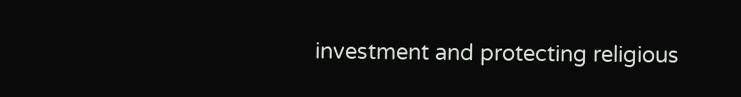investment and protecting religious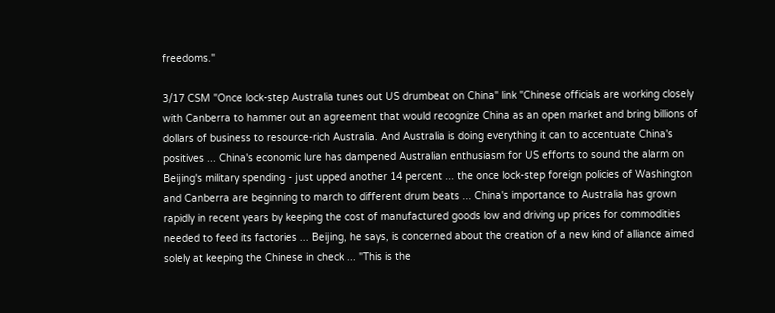freedoms."

3/17 CSM "Once lock-step Australia tunes out US drumbeat on China" link "Chinese officials are working closely with Canberra to hammer out an agreement that would recognize China as an open market and bring billions of dollars of business to resource-rich Australia. And Australia is doing everything it can to accentuate China's positives ... China's economic lure has dampened Australian enthusiasm for US efforts to sound the alarm on Beijing's military spending - just upped another 14 percent ... the once lock-step foreign policies of Washington and Canberra are beginning to march to different drum beats ... China's importance to Australia has grown rapidly in recent years by keeping the cost of manufactured goods low and driving up prices for commodities needed to feed its factories ... Beijing, he says, is concerned about the creation of a new kind of alliance aimed solely at keeping the Chinese in check ... "This is the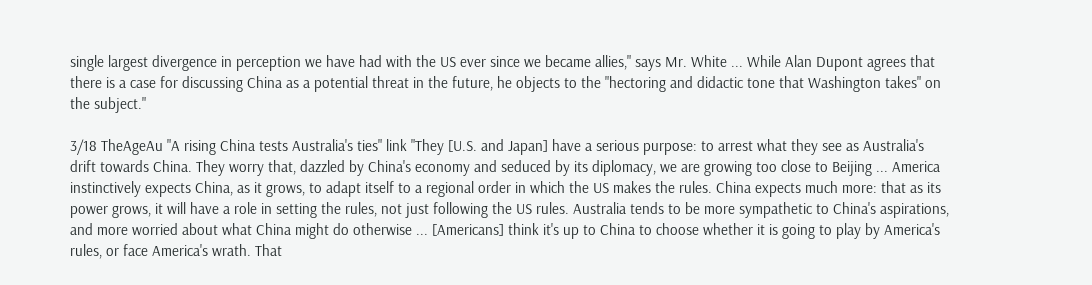single largest divergence in perception we have had with the US ever since we became allies," says Mr. White ... While Alan Dupont agrees that there is a case for discussing China as a potential threat in the future, he objects to the "hectoring and didactic tone that Washington takes" on the subject."

3/18 TheAgeAu "A rising China tests Australia's ties" link "They [U.S. and Japan] have a serious purpose: to arrest what they see as Australia's drift towards China. They worry that, dazzled by China's economy and seduced by its diplomacy, we are growing too close to Beijing ... America instinctively expects China, as it grows, to adapt itself to a regional order in which the US makes the rules. China expects much more: that as its power grows, it will have a role in setting the rules, not just following the US rules. Australia tends to be more sympathetic to China's aspirations, and more worried about what China might do otherwise ... [Americans] think it's up to China to choose whether it is going to play by America's rules, or face America's wrath. That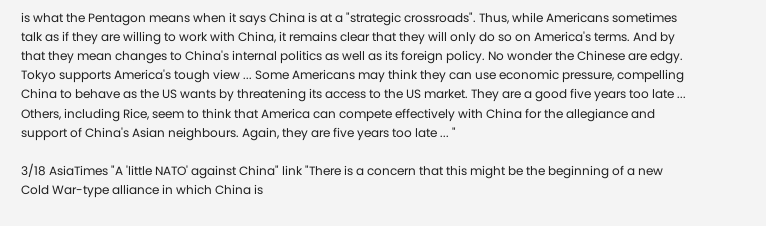is what the Pentagon means when it says China is at a "strategic crossroads". Thus, while Americans sometimes talk as if they are willing to work with China, it remains clear that they will only do so on America's terms. And by that they mean changes to China's internal politics as well as its foreign policy. No wonder the Chinese are edgy. Tokyo supports America's tough view ... Some Americans may think they can use economic pressure, compelling China to behave as the US wants by threatening its access to the US market. They are a good five years too late ... Others, including Rice, seem to think that America can compete effectively with China for the allegiance and support of China's Asian neighbours. Again, they are five years too late ... "

3/18 AsiaTimes "A 'little NATO' against China" link "There is a concern that this might be the beginning of a new Cold War-type alliance in which China is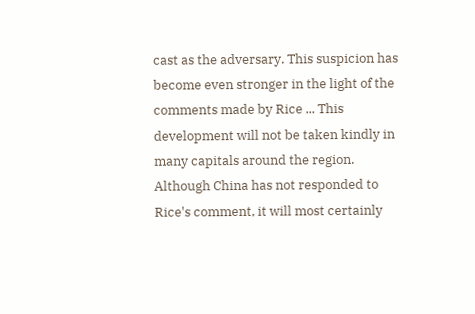cast as the adversary. This suspicion has become even stronger in the light of the comments made by Rice ... This development will not be taken kindly in many capitals around the region. Although China has not responded to Rice's comment, it will most certainly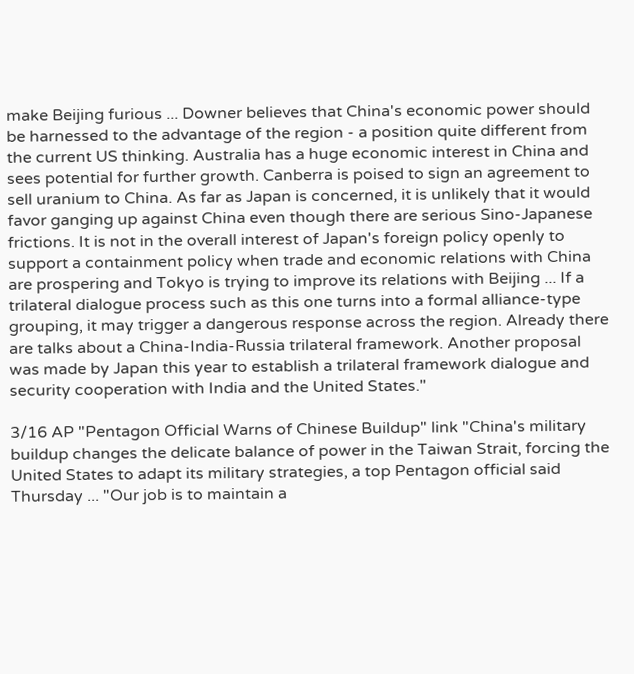make Beijing furious ... Downer believes that China's economic power should be harnessed to the advantage of the region - a position quite different from the current US thinking. Australia has a huge economic interest in China and sees potential for further growth. Canberra is poised to sign an agreement to sell uranium to China. As far as Japan is concerned, it is unlikely that it would favor ganging up against China even though there are serious Sino-Japanese frictions. It is not in the overall interest of Japan's foreign policy openly to support a containment policy when trade and economic relations with China are prospering and Tokyo is trying to improve its relations with Beijing ... If a trilateral dialogue process such as this one turns into a formal alliance-type grouping, it may trigger a dangerous response across the region. Already there are talks about a China-India-Russia trilateral framework. Another proposal was made by Japan this year to establish a trilateral framework dialogue and security cooperation with India and the United States."

3/16 AP "Pentagon Official Warns of Chinese Buildup" link "China's military buildup changes the delicate balance of power in the Taiwan Strait, forcing the United States to adapt its military strategies, a top Pentagon official said Thursday ... "Our job is to maintain a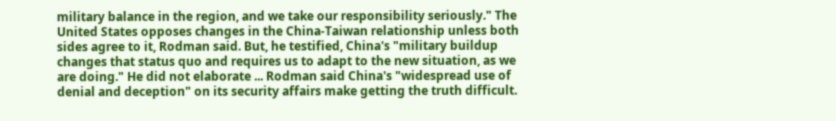military balance in the region, and we take our responsibility seriously." The United States opposes changes in the China-Taiwan relationship unless both sides agree to it, Rodman said. But, he testified, China's "military buildup changes that status quo and requires us to adapt to the new situation, as we are doing." He did not elaborate ... Rodman said China's "widespread use of denial and deception" on its security affairs make getting the truth difficult.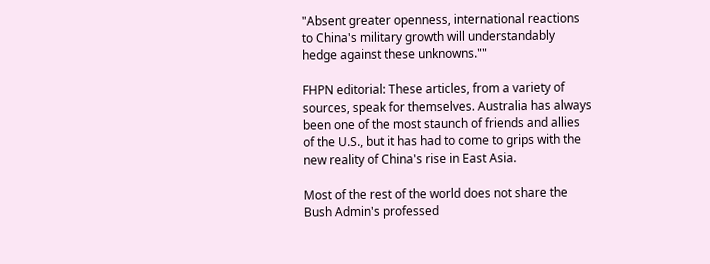"Absent greater openness, international reactions to China's military growth will understandably hedge against these unknowns.""

FHPN editorial: These articles, from a variety of sources, speak for themselves. Australia has always been one of the most staunch of friends and allies of the U.S., but it has had to come to grips with the new reality of China's rise in East Asia.

Most of the rest of the world does not share the Bush Admin's professed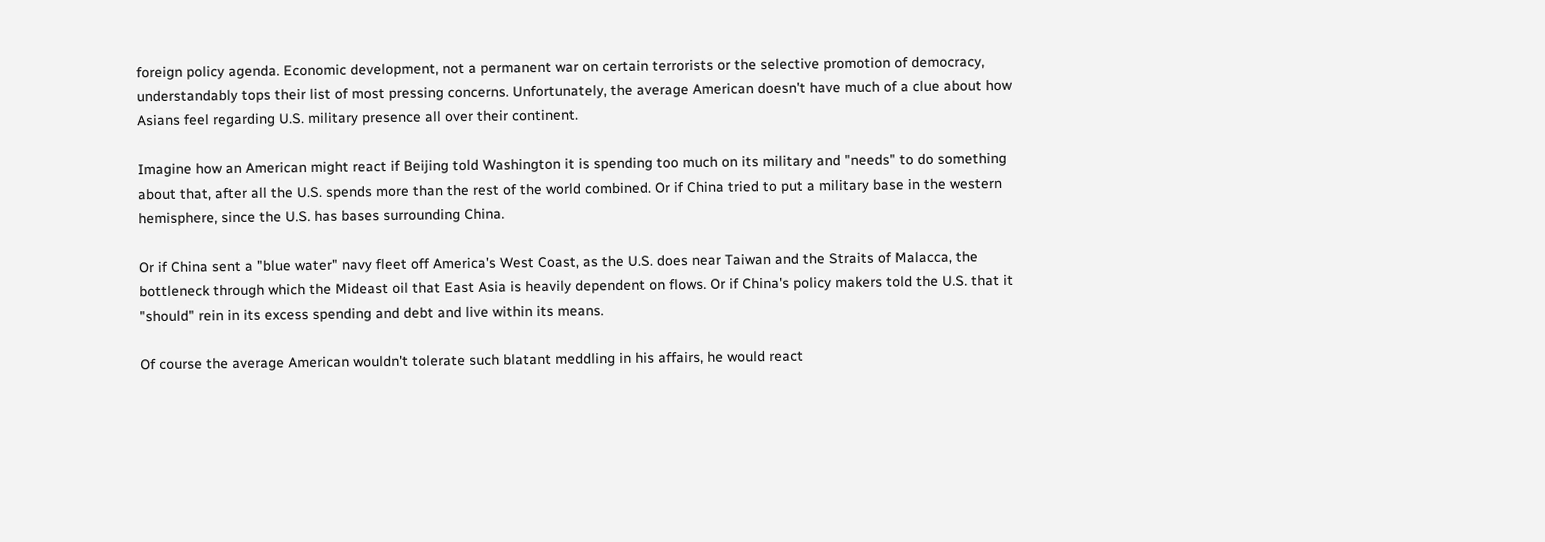foreign policy agenda. Economic development, not a permanent war on certain terrorists or the selective promotion of democracy, understandably tops their list of most pressing concerns. Unfortunately, the average American doesn't have much of a clue about how Asians feel regarding U.S. military presence all over their continent.

Imagine how an American might react if Beijing told Washington it is spending too much on its military and "needs" to do something about that, after all the U.S. spends more than the rest of the world combined. Or if China tried to put a military base in the western hemisphere, since the U.S. has bases surrounding China.

Or if China sent a "blue water" navy fleet off America's West Coast, as the U.S. does near Taiwan and the Straits of Malacca, the bottleneck through which the Mideast oil that East Asia is heavily dependent on flows. Or if China's policy makers told the U.S. that it "should" rein in its excess spending and debt and live within its means.

Of course the average American wouldn't tolerate such blatant meddling in his affairs, he would react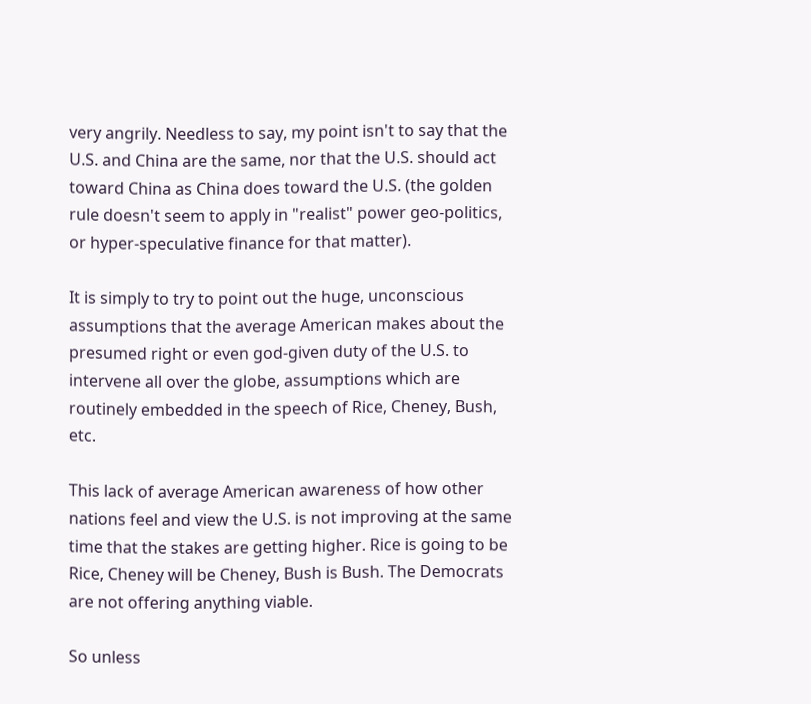very angrily. Needless to say, my point isn't to say that the U.S. and China are the same, nor that the U.S. should act toward China as China does toward the U.S. (the golden rule doesn't seem to apply in "realist" power geo-politics, or hyper-speculative finance for that matter).

It is simply to try to point out the huge, unconscious assumptions that the average American makes about the presumed right or even god-given duty of the U.S. to intervene all over the globe, assumptions which are routinely embedded in the speech of Rice, Cheney, Bush, etc.

This lack of average American awareness of how other nations feel and view the U.S. is not improving at the same time that the stakes are getting higher. Rice is going to be Rice, Cheney will be Cheney, Bush is Bush. The Democrats are not offering anything viable.

So unless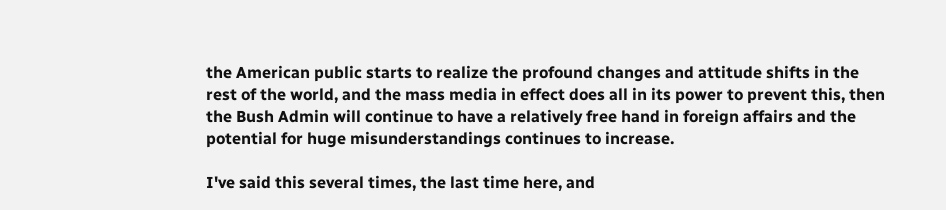the American public starts to realize the profound changes and attitude shifts in the rest of the world, and the mass media in effect does all in its power to prevent this, then the Bush Admin will continue to have a relatively free hand in foreign affairs and the potential for huge misunderstandings continues to increase.

I've said this several times, the last time here, and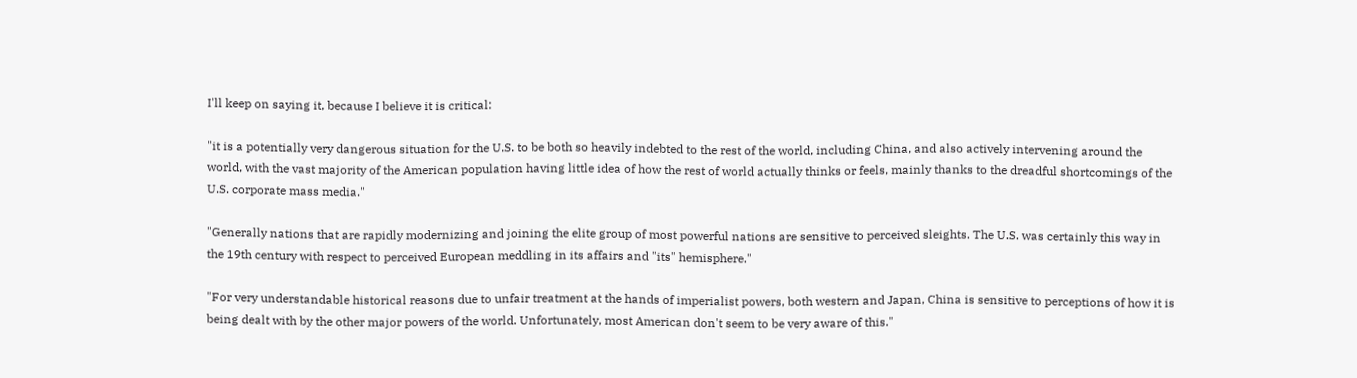I'll keep on saying it, because I believe it is critical:

"it is a potentially very dangerous situation for the U.S. to be both so heavily indebted to the rest of the world, including China, and also actively intervening around the world, with the vast majority of the American population having little idea of how the rest of world actually thinks or feels, mainly thanks to the dreadful shortcomings of the U.S. corporate mass media."

"Generally nations that are rapidly modernizing and joining the elite group of most powerful nations are sensitive to perceived sleights. The U.S. was certainly this way in the 19th century with respect to perceived European meddling in its affairs and "its" hemisphere."

"For very understandable historical reasons due to unfair treatment at the hands of imperialist powers, both western and Japan, China is sensitive to perceptions of how it is being dealt with by the other major powers of the world. Unfortunately, most American don't seem to be very aware of this."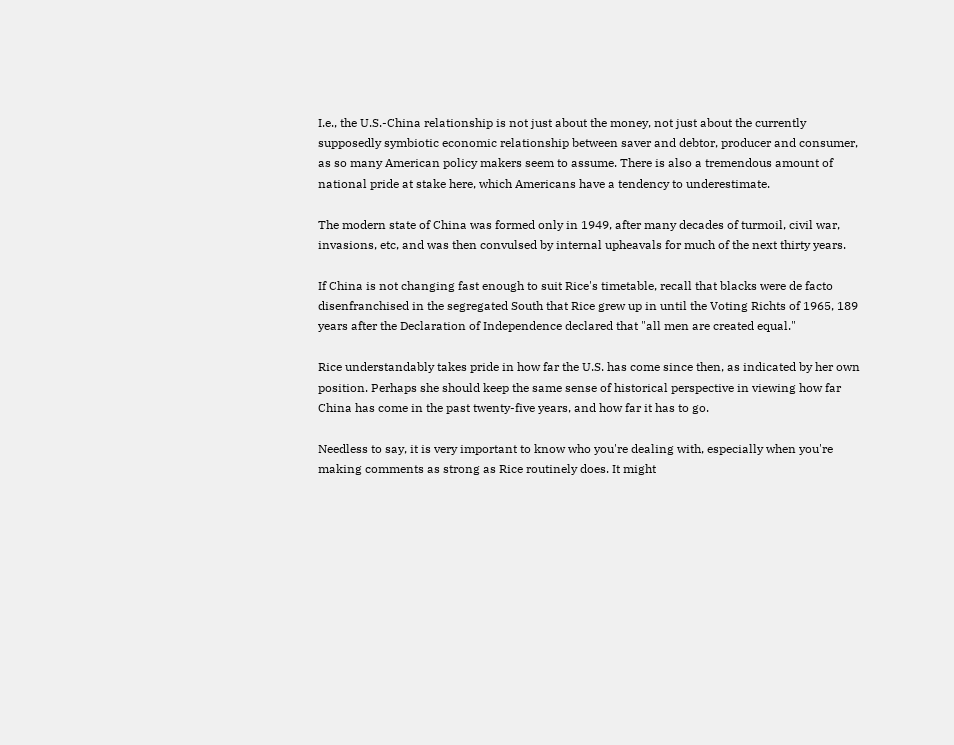I.e., the U.S.-China relationship is not just about the money, not just about the currently supposedly symbiotic economic relationship between saver and debtor, producer and consumer, as so many American policy makers seem to assume. There is also a tremendous amount of national pride at stake here, which Americans have a tendency to underestimate.

The modern state of China was formed only in 1949, after many decades of turmoil, civil war, invasions, etc, and was then convulsed by internal upheavals for much of the next thirty years.

If China is not changing fast enough to suit Rice's timetable, recall that blacks were de facto disenfranchised in the segregated South that Rice grew up in until the Voting Richts of 1965, 189 years after the Declaration of Independence declared that "all men are created equal."

Rice understandably takes pride in how far the U.S. has come since then, as indicated by her own position. Perhaps she should keep the same sense of historical perspective in viewing how far China has come in the past twenty-five years, and how far it has to go.

Needless to say, it is very important to know who you're dealing with, especially when you're making comments as strong as Rice routinely does. It might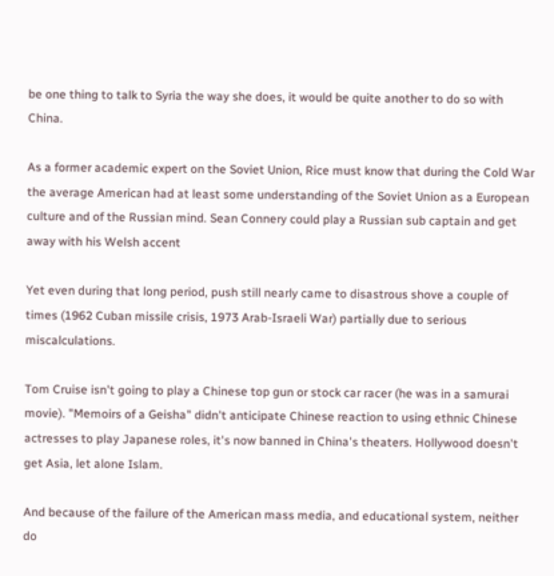be one thing to talk to Syria the way she does, it would be quite another to do so with China.

As a former academic expert on the Soviet Union, Rice must know that during the Cold War the average American had at least some understanding of the Soviet Union as a European culture and of the Russian mind. Sean Connery could play a Russian sub captain and get away with his Welsh accent

Yet even during that long period, push still nearly came to disastrous shove a couple of times (1962 Cuban missile crisis, 1973 Arab-Israeli War) partially due to serious miscalculations.

Tom Cruise isn't going to play a Chinese top gun or stock car racer (he was in a samurai movie). "Memoirs of a Geisha" didn't anticipate Chinese reaction to using ethnic Chinese actresses to play Japanese roles, it's now banned in China's theaters. Hollywood doesn't get Asia, let alone Islam.

And because of the failure of the American mass media, and educational system, neither do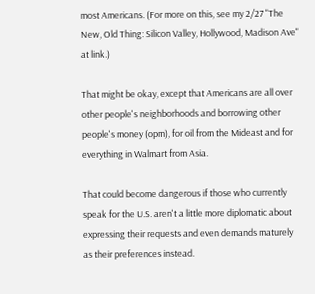most Americans. (For more on this, see my 2/27 "The New, Old Thing: Silicon Valley, Hollywood, Madison Ave" at link.)

That might be okay, except that Americans are all over other people's neighborhoods and borrowing other people's money (opm), for oil from the Mideast and for everything in Walmart from Asia.

That could become dangerous if those who currently speak for the U.S. aren't a little more diplomatic about expressing their requests and even demands maturely as their preferences instead.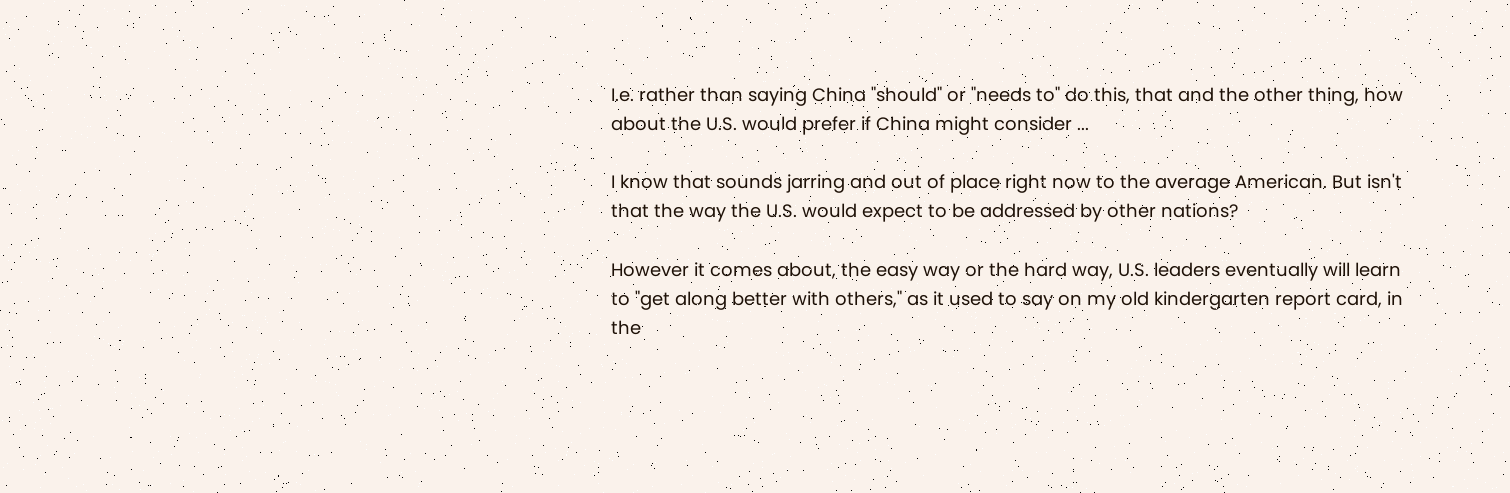I.e. rather than saying China "should" or "needs to" do this, that and the other thing, how about the U.S. would prefer if China might consider ...

I know that sounds jarring and out of place right now to the average American. But isn't that the way the U.S. would expect to be addressed by other nations?

However it comes about, the easy way or the hard way, U.S. leaders eventually will learn to "get along better with others," as it used to say on my old kindergarten report card, in the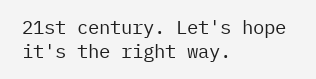21st century. Let's hope it's the right way.